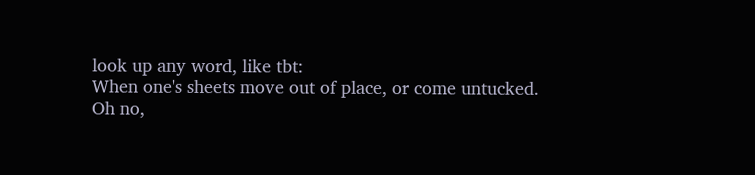look up any word, like tbt:
When one's sheets move out of place, or come untucked.
Oh no,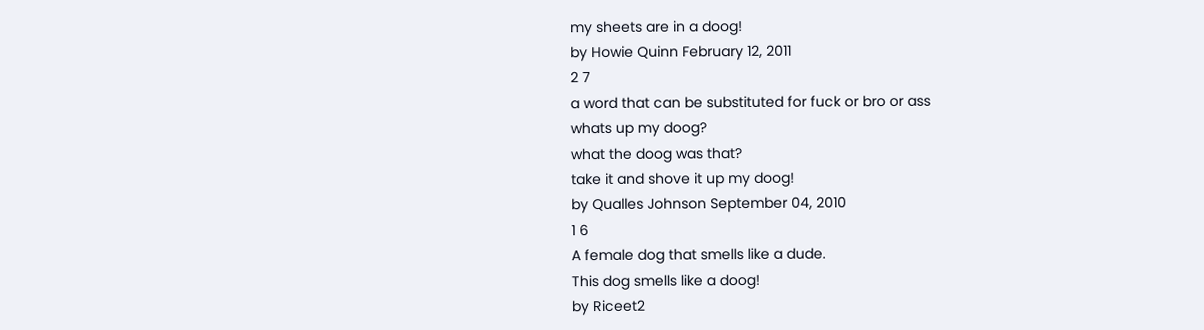my sheets are in a doog!
by Howie Quinn February 12, 2011
2 7
a word that can be substituted for fuck or bro or ass
whats up my doog?
what the doog was that?
take it and shove it up my doog!
by Qualles Johnson September 04, 2010
1 6
A female dog that smells like a dude.
This dog smells like a doog!
by Riceet2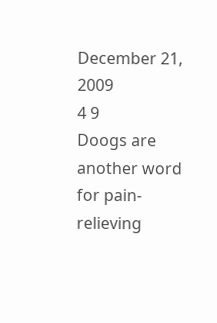December 21, 2009
4 9
Doogs are another word for pain-relieving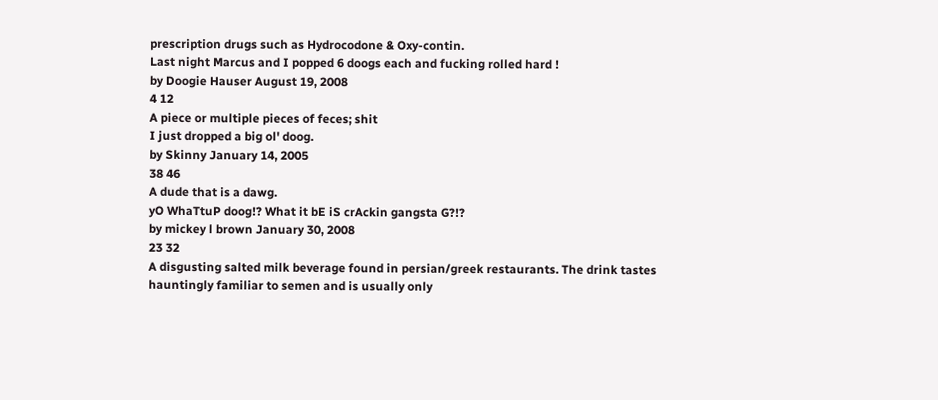prescription drugs such as Hydrocodone & Oxy-contin.
Last night Marcus and I popped 6 doogs each and fucking rolled hard !
by Doogie Hauser August 19, 2008
4 12
A piece or multiple pieces of feces; shit
I just dropped a big ol' doog.
by Skinny January 14, 2005
38 46
A dude that is a dawg.
yO WhaTtuP doog!? What it bE iS crAckin gangsta G?!?
by mickey l brown January 30, 2008
23 32
A disgusting salted milk beverage found in persian/greek restaurants. The drink tastes hauntingly familiar to semen and is usually only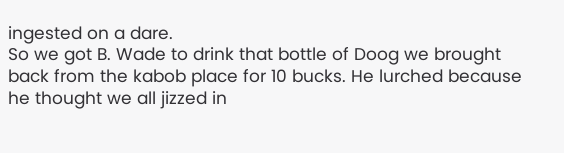ingested on a dare.
So we got B. Wade to drink that bottle of Doog we brought back from the kabob place for 10 bucks. He lurched because he thought we all jizzed in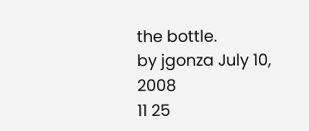the bottle.
by jgonza July 10, 2008
11 25